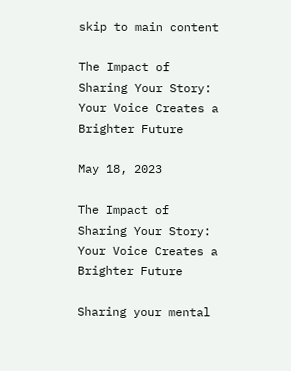skip to main content

The Impact of Sharing Your Story: Your Voice Creates a Brighter Future

May 18, 2023

The Impact of Sharing Your Story: Your Voice Creates a Brighter Future

Sharing your mental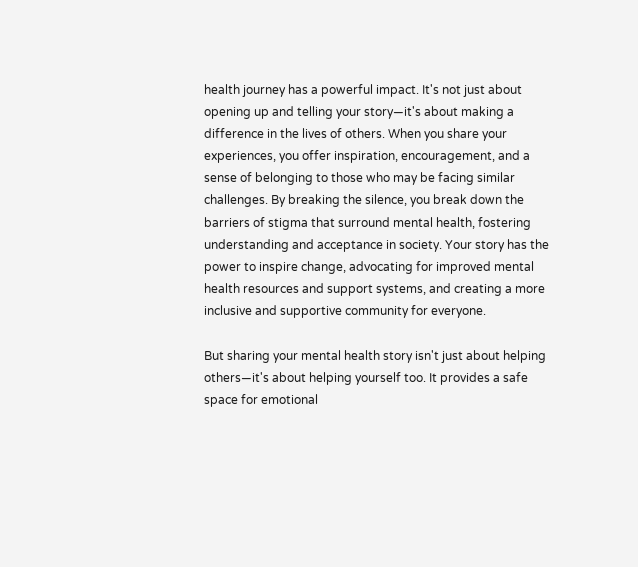health journey has a powerful impact. It's not just about opening up and telling your story—it's about making a difference in the lives of others. When you share your experiences, you offer inspiration, encouragement, and a sense of belonging to those who may be facing similar challenges. By breaking the silence, you break down the barriers of stigma that surround mental health, fostering understanding and acceptance in society. Your story has the power to inspire change, advocating for improved mental health resources and support systems, and creating a more inclusive and supportive community for everyone.

But sharing your mental health story isn't just about helping others—it's about helping yourself too. It provides a safe space for emotional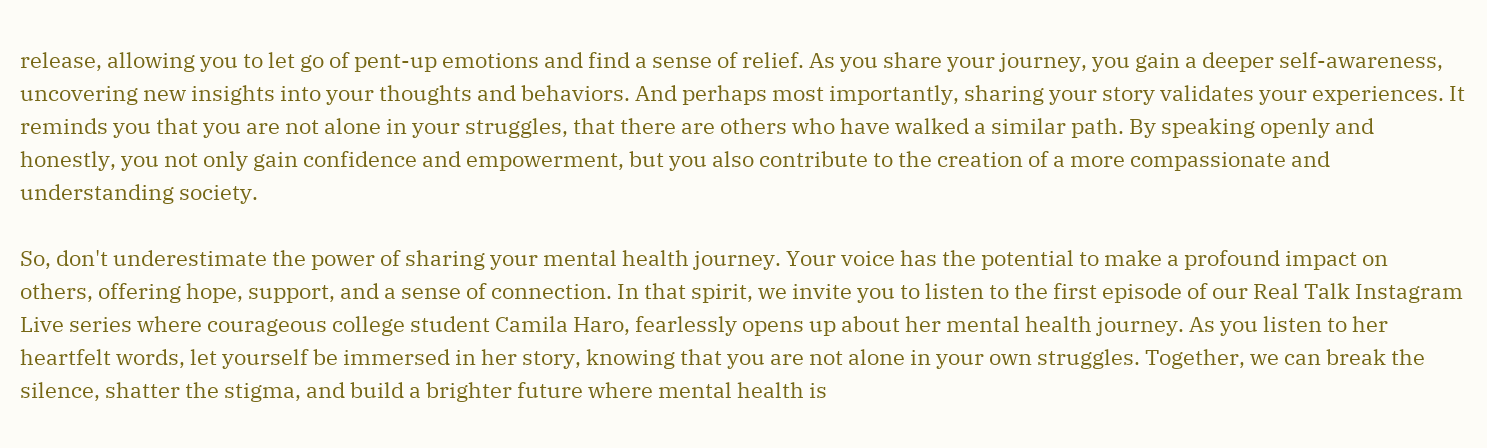release, allowing you to let go of pent-up emotions and find a sense of relief. As you share your journey, you gain a deeper self-awareness, uncovering new insights into your thoughts and behaviors. And perhaps most importantly, sharing your story validates your experiences. It reminds you that you are not alone in your struggles, that there are others who have walked a similar path. By speaking openly and honestly, you not only gain confidence and empowerment, but you also contribute to the creation of a more compassionate and understanding society.

So, don't underestimate the power of sharing your mental health journey. Your voice has the potential to make a profound impact on others, offering hope, support, and a sense of connection. In that spirit, we invite you to listen to the first episode of our Real Talk Instagram Live series where courageous college student Camila Haro, fearlessly opens up about her mental health journey. As you listen to her heartfelt words, let yourself be immersed in her story, knowing that you are not alone in your own struggles. Together, we can break the silence, shatter the stigma, and build a brighter future where mental health is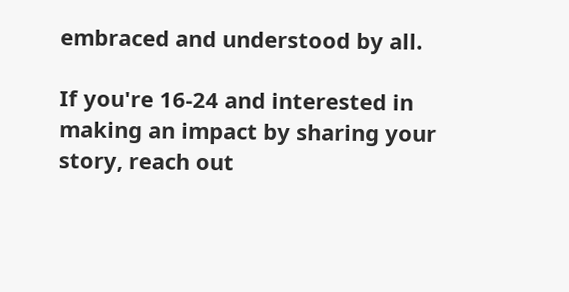embraced and understood by all.

If you're 16-24 and interested in making an impact by sharing your story, reach out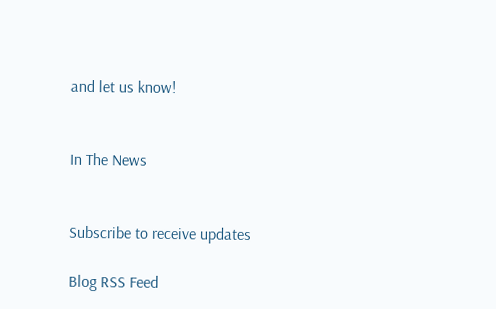and let us know!


In The News


Subscribe to receive updates

Blog RSS Feed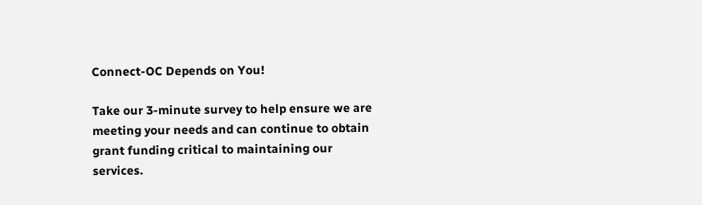Connect-OC Depends on You!

Take our 3-minute survey to help ensure we are meeting your needs and can continue to obtain grant funding critical to maintaining our services.